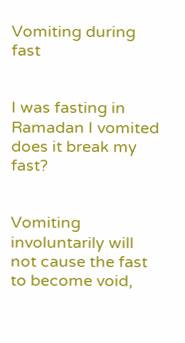Vomiting during fast


I was fasting in Ramadan I vomited does it break my fast?


Vomiting involuntarily will not cause the fast to become void,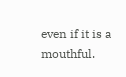even if it is a mouthful.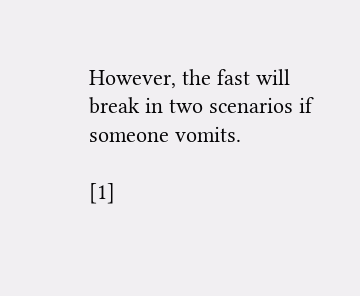However, the fast will break in two scenarios if someone vomits.

[1]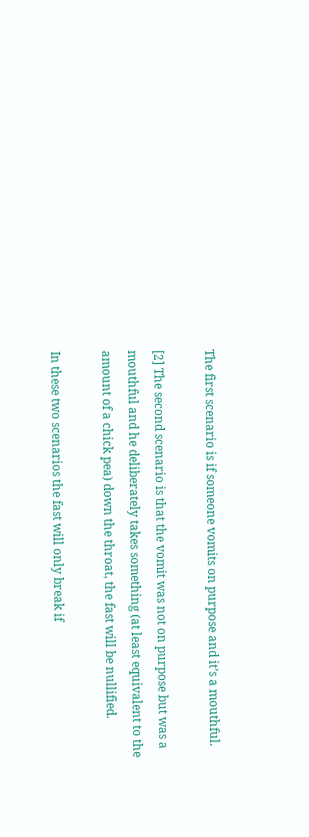The first scenario is if someone vomits on purpose and it’s a mouthful.

[2] The second scenario is that the vomit was not on purpose but was a mouthful and he deliberately takes something (at least equivalent to the amount of a chick pea) down the throat, the fast will be nullified.

In these two scenarios the fast will only break if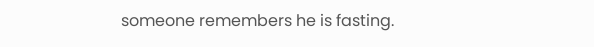someone remembers he is fasting.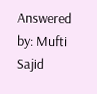Answered by: Mufti Sajid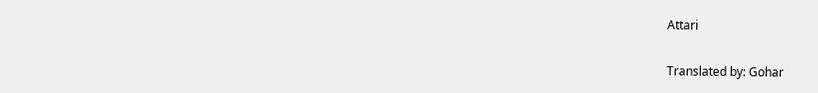Attari

Translated by: Gohar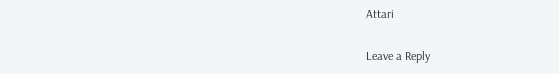Attari

Leave a Reply